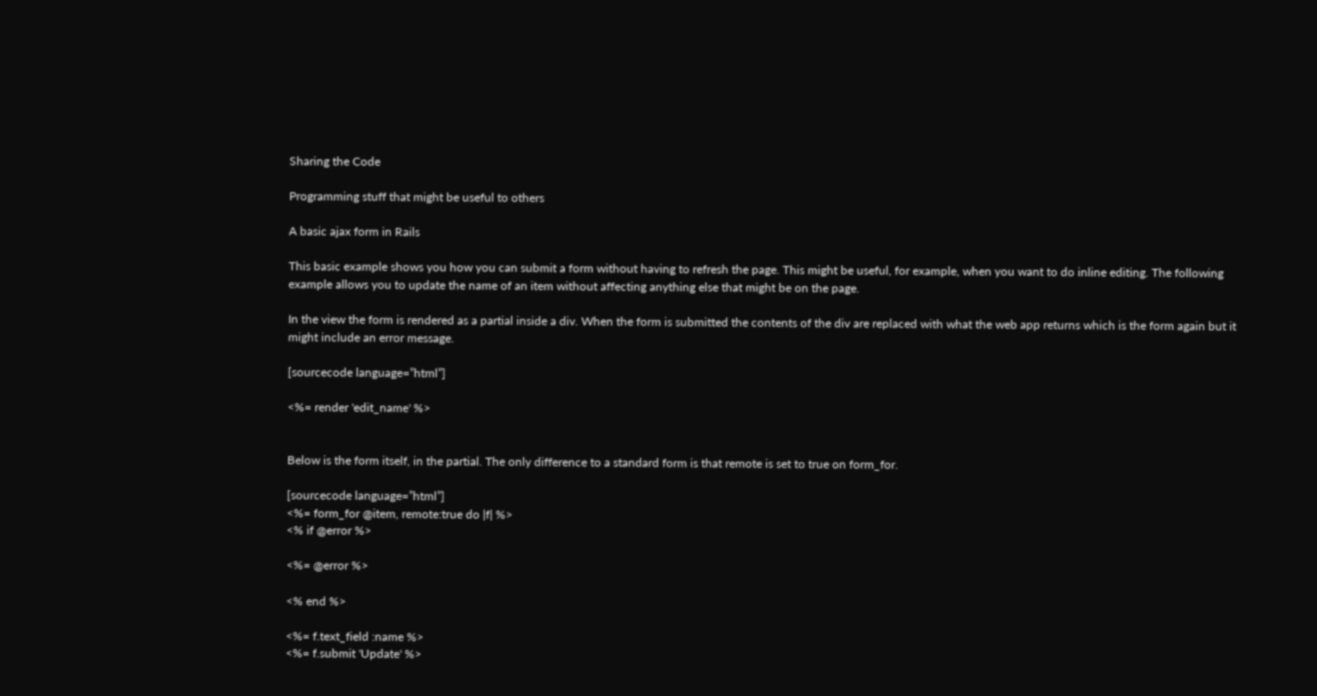Sharing the Code

Programming stuff that might be useful to others

A basic ajax form in Rails

This basic example shows you how you can submit a form without having to refresh the page. This might be useful, for example, when you want to do inline editing. The following example allows you to update the name of an item without affecting anything else that might be on the page.

In the view the form is rendered as a partial inside a div. When the form is submitted the contents of the div are replaced with what the web app returns which is the form again but it might include an error message.

[sourcecode language=”html”]

<%= render 'edit_name' %>


Below is the form itself, in the partial. The only difference to a standard form is that remote is set to true on form_for.

[sourcecode language=”html”]
<%= form_for @item, remote:true do |f| %>
<% if @error %>

<%= @error %>

<% end %>

<%= f.text_field :name %>
<%= f.submit 'Update' %>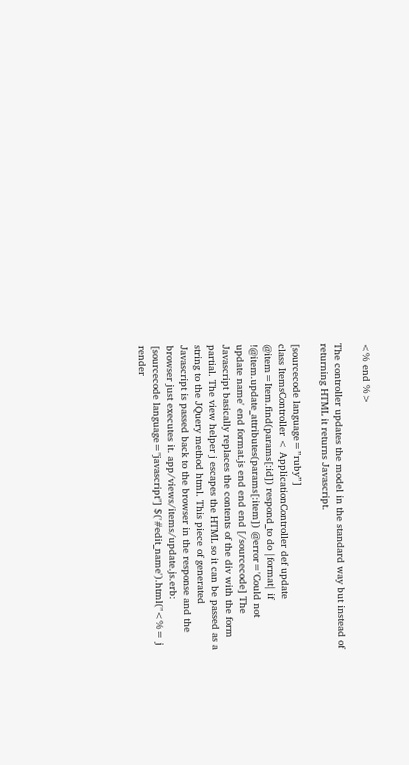<% end %>

The controller updates the model in the standard way but instead of returning HTML it returns Javascript.

[sourcecode language=”ruby”]
class ItemsController < ApplicationController def update @item=Item.find(params[:id]) respond_to do |format| if !@item.update_attributes(params[:item]) @error='Could not update name' end format.js end end end [/sourcecode] The Javascript basically replaces the contents of the div with the form partial. The view helper j escapes the HTML so it can be passed as a string to the JQuery method html. This piece of generated Javascript is passed back to the browser in the response and the browser just executes it. app/views/items/update.js.erb: [sourcecode language="javascript"] $('#edit_name').html("<%= j render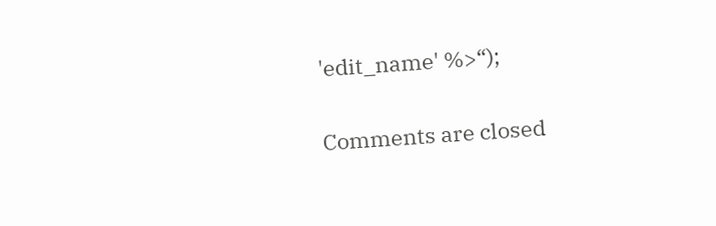'edit_name' %>“);

Comments are closed